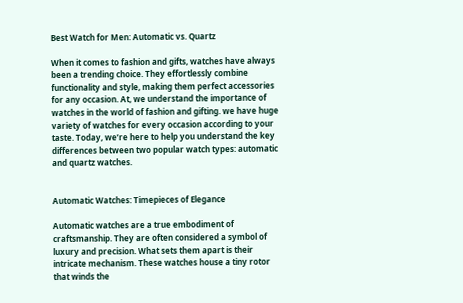Best Watch for Men: Automatic vs. Quartz

When it comes to fashion and gifts, watches have always been a trending choice. They effortlessly combine functionality and style, making them perfect accessories for any occasion. At, we understand the importance of watches in the world of fashion and gifting. we have huge variety of watches for every occasion according to your taste. Today, we’re here to help you understand the key differences between two popular watch types: automatic and quartz watches.


Automatic Watches: Timepieces of Elegance

Automatic watches are a true embodiment of craftsmanship. They are often considered a symbol of luxury and precision. What sets them apart is their intricate mechanism. These watches house a tiny rotor that winds the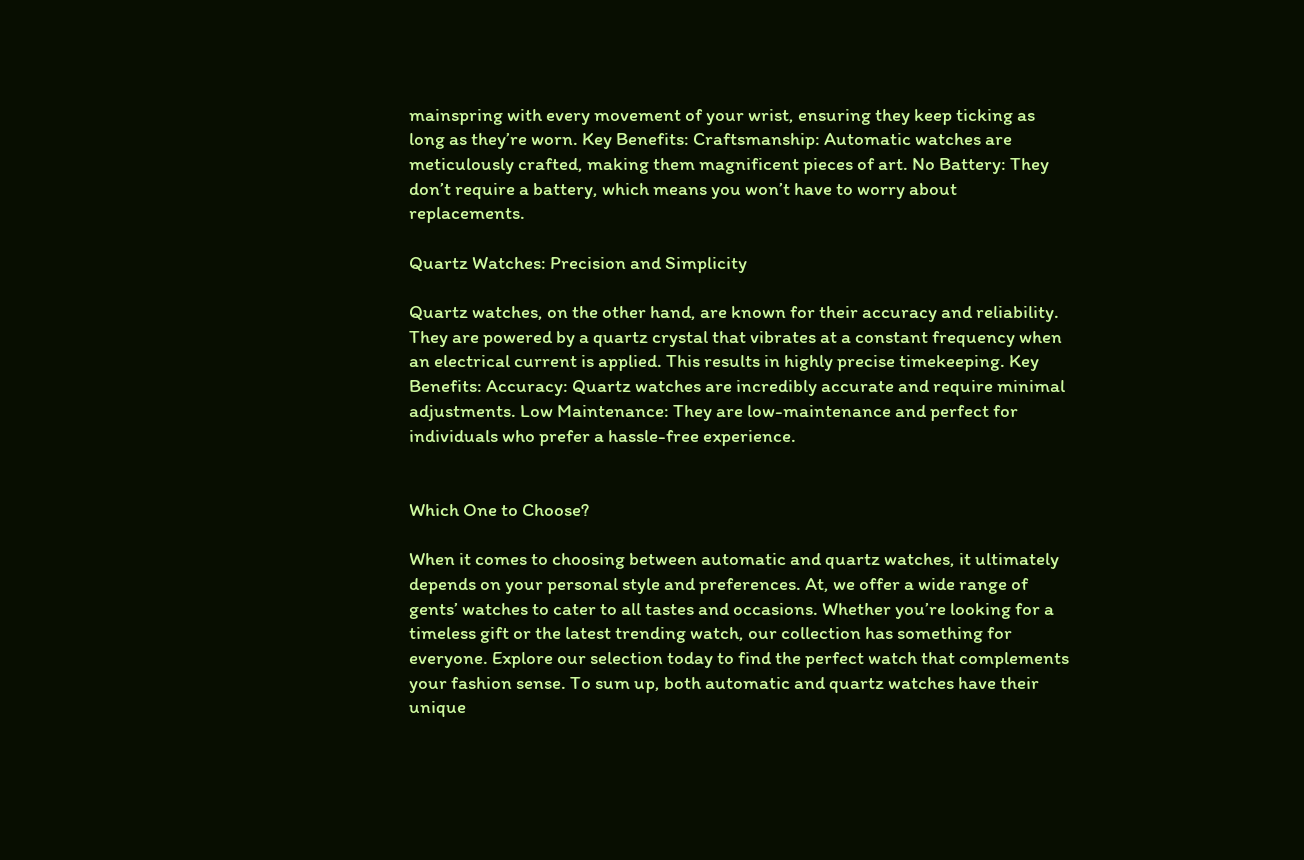mainspring with every movement of your wrist, ensuring they keep ticking as long as they’re worn. Key Benefits: Craftsmanship: Automatic watches are meticulously crafted, making them magnificent pieces of art. No Battery: They don’t require a battery, which means you won’t have to worry about replacements.

Quartz Watches: Precision and Simplicity

Quartz watches, on the other hand, are known for their accuracy and reliability. They are powered by a quartz crystal that vibrates at a constant frequency when an electrical current is applied. This results in highly precise timekeeping. Key Benefits: Accuracy: Quartz watches are incredibly accurate and require minimal adjustments. Low Maintenance: They are low-maintenance and perfect for individuals who prefer a hassle-free experience.


Which One to Choose?

When it comes to choosing between automatic and quartz watches, it ultimately depends on your personal style and preferences. At, we offer a wide range of gents’ watches to cater to all tastes and occasions. Whether you’re looking for a timeless gift or the latest trending watch, our collection has something for everyone. Explore our selection today to find the perfect watch that complements your fashion sense. To sum up, both automatic and quartz watches have their unique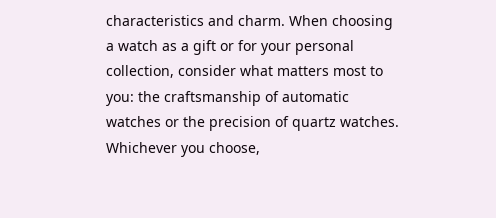characteristics and charm. When choosing a watch as a gift or for your personal collection, consider what matters most to you: the craftsmanship of automatic watches or the precision of quartz watches. Whichever you choose,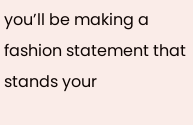you’ll be making a fashion statement that stands your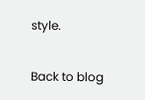style.

Back to blog